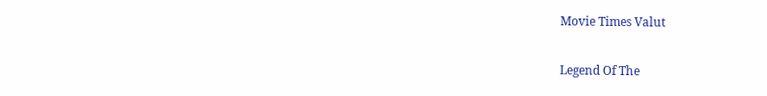Movie Times Valut

Legend Of The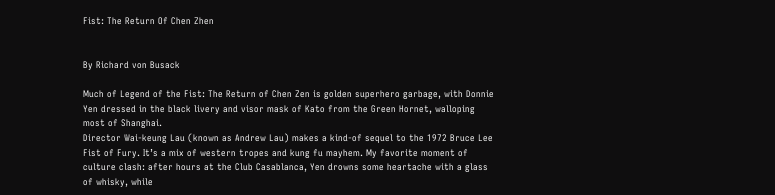Fist: The Return Of Chen Zhen


By Richard von Busack

Much of Legend of the Fist: The Return of Chen Zen is golden superhero garbage, with Donnie Yen dressed in the black livery and visor mask of Kato from the Green Hornet, walloping most of Shanghai.
Director Wai-keung Lau (known as Andrew Lau) makes a kind-of sequel to the 1972 Bruce Lee Fist of Fury. It’s a mix of western tropes and kung fu mayhem. My favorite moment of culture clash: after hours at the Club Casablanca, Yen drowns some heartache with a glass of whisky, while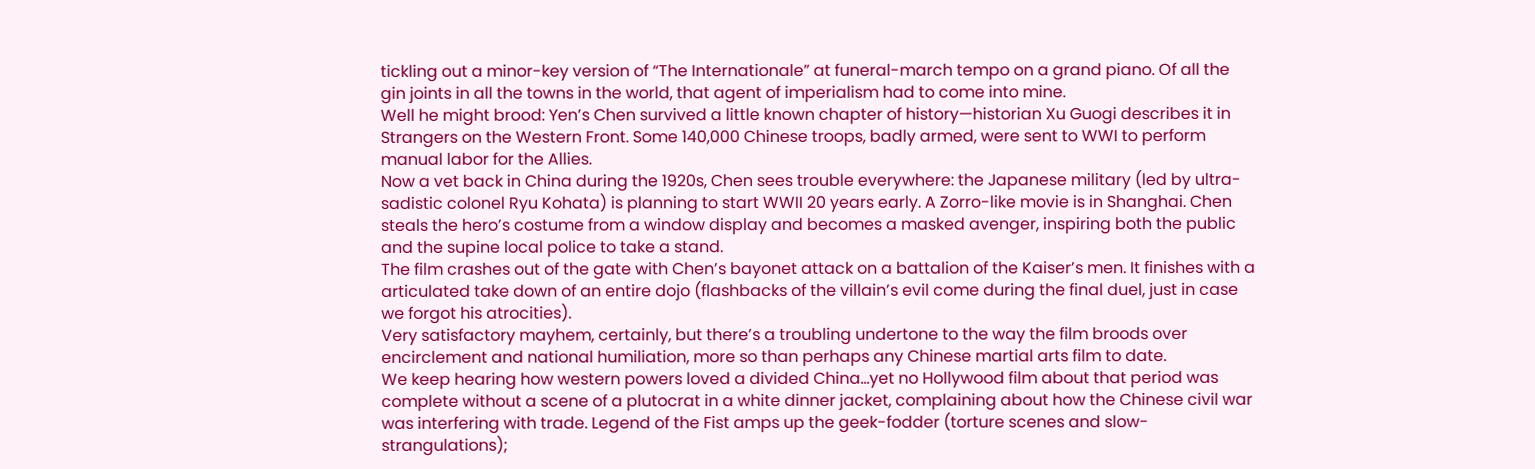tickling out a minor-key version of “The Internationale” at funeral-march tempo on a grand piano. Of all the gin joints in all the towns in the world, that agent of imperialism had to come into mine.
Well he might brood: Yen’s Chen survived a little known chapter of history—historian Xu Guogi describes it in Strangers on the Western Front. Some 140,000 Chinese troops, badly armed, were sent to WWI to perform manual labor for the Allies.
Now a vet back in China during the 1920s, Chen sees trouble everywhere: the Japanese military (led by ultra-sadistic colonel Ryu Kohata) is planning to start WWII 20 years early. A Zorro-like movie is in Shanghai. Chen steals the hero’s costume from a window display and becomes a masked avenger, inspiring both the public and the supine local police to take a stand.
The film crashes out of the gate with Chen’s bayonet attack on a battalion of the Kaiser’s men. It finishes with a articulated take down of an entire dojo (flashbacks of the villain’s evil come during the final duel, just in case we forgot his atrocities).
Very satisfactory mayhem, certainly, but there’s a troubling undertone to the way the film broods over encirclement and national humiliation, more so than perhaps any Chinese martial arts film to date.
We keep hearing how western powers loved a divided China…yet no Hollywood film about that period was complete without a scene of a plutocrat in a white dinner jacket, complaining about how the Chinese civil war was interfering with trade. Legend of the Fist amps up the geek-fodder (torture scenes and slow-strangulations);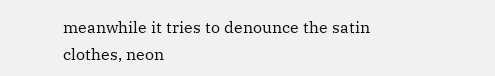meanwhile it tries to denounce the satin clothes, neon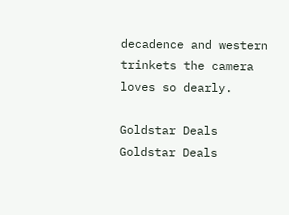decadence and western trinkets the camera loves so dearly.

Goldstar Deals Goldstar Deals